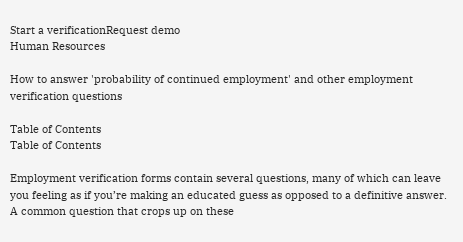Start a verificationRequest demo
Human Resources

How to answer 'probability of continued employment' and other employment verification questions

Table of Contents
Table of Contents

Employment verification forms contain several questions, many of which can leave you feeling as if you’re making an educated guess as opposed to a definitive answer. A common question that crops up on these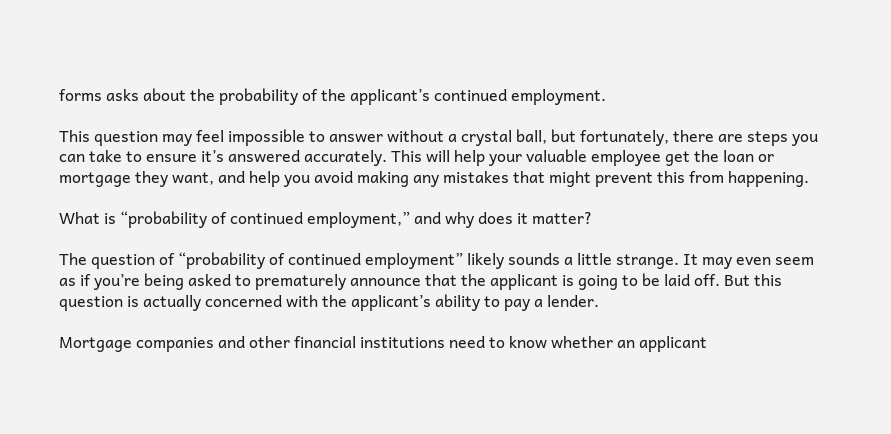forms asks about the probability of the applicant’s continued employment.

This question may feel impossible to answer without a crystal ball, but fortunately, there are steps you can take to ensure it’s answered accurately. This will help your valuable employee get the loan or mortgage they want, and help you avoid making any mistakes that might prevent this from happening.

What is “probability of continued employment,” and why does it matter?

The question of “probability of continued employment” likely sounds a little strange. It may even seem as if you’re being asked to prematurely announce that the applicant is going to be laid off. But this question is actually concerned with the applicant’s ability to pay a lender.

Mortgage companies and other financial institutions need to know whether an applicant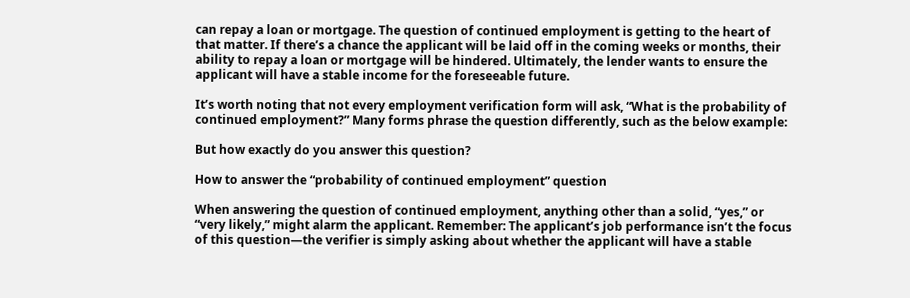can repay a loan or mortgage. The question of continued employment is getting to the heart of that matter. If there’s a chance the applicant will be laid off in the coming weeks or months, their ability to repay a loan or mortgage will be hindered. Ultimately, the lender wants to ensure the applicant will have a stable income for the foreseeable future.

It’s worth noting that not every employment verification form will ask, “What is the probability of continued employment?” Many forms phrase the question differently, such as the below example:

But how exactly do you answer this question?

How to answer the “probability of continued employment” question

When answering the question of continued employment, anything other than a solid, “yes,” or “very likely,” might alarm the applicant. Remember: The applicant’s job performance isn’t the focus of this question—the verifier is simply asking about whether the applicant will have a stable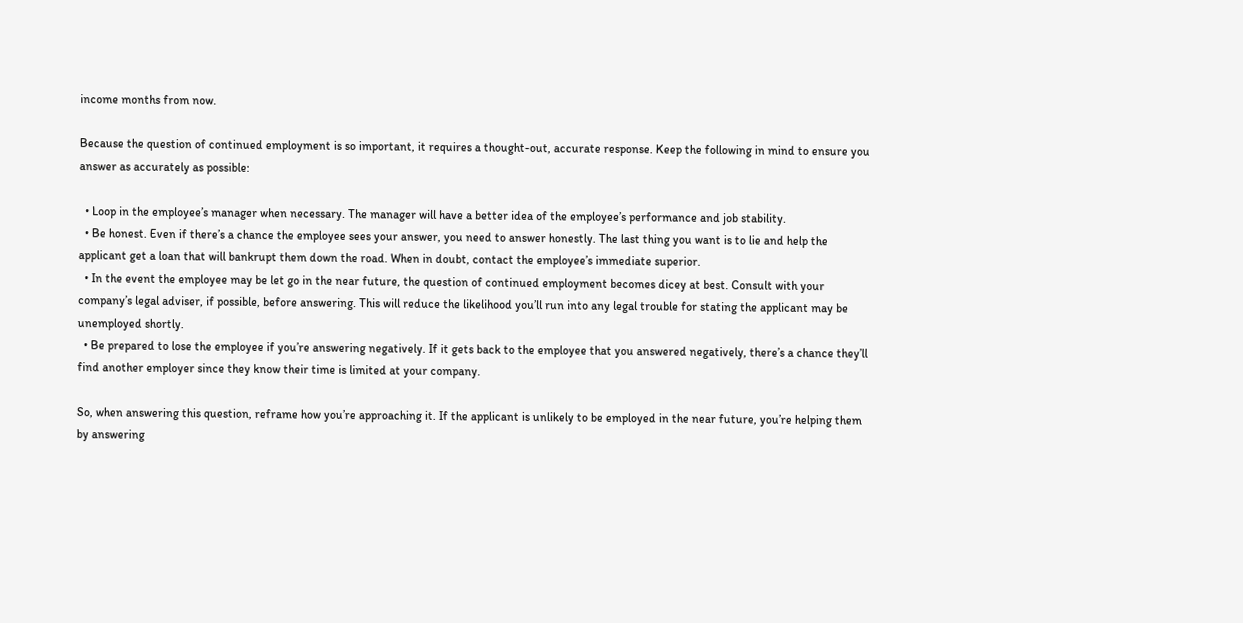income months from now.

Because the question of continued employment is so important, it requires a thought-out, accurate response. Keep the following in mind to ensure you answer as accurately as possible:

  • Loop in the employee’s manager when necessary. The manager will have a better idea of the employee’s performance and job stability.
  • Be honest. Even if there’s a chance the employee sees your answer, you need to answer honestly. The last thing you want is to lie and help the applicant get a loan that will bankrupt them down the road. When in doubt, contact the employee’s immediate superior.
  • In the event the employee may be let go in the near future, the question of continued employment becomes dicey at best. Consult with your company’s legal adviser, if possible, before answering. This will reduce the likelihood you’ll run into any legal trouble for stating the applicant may be unemployed shortly.
  • Be prepared to lose the employee if you’re answering negatively. If it gets back to the employee that you answered negatively, there’s a chance they’ll find another employer since they know their time is limited at your company.

So, when answering this question, reframe how you’re approaching it. If the applicant is unlikely to be employed in the near future, you’re helping them by answering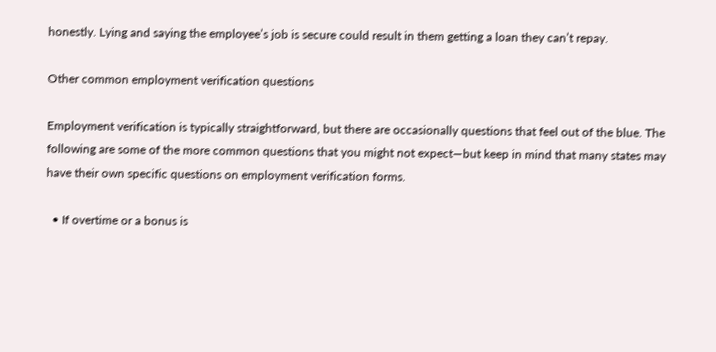honestly. Lying and saying the employee’s job is secure could result in them getting a loan they can’t repay.

Other common employment verification questions

Employment verification is typically straightforward, but there are occasionally questions that feel out of the blue. The following are some of the more common questions that you might not expect—but keep in mind that many states may have their own specific questions on employment verification forms.

  • If overtime or a bonus is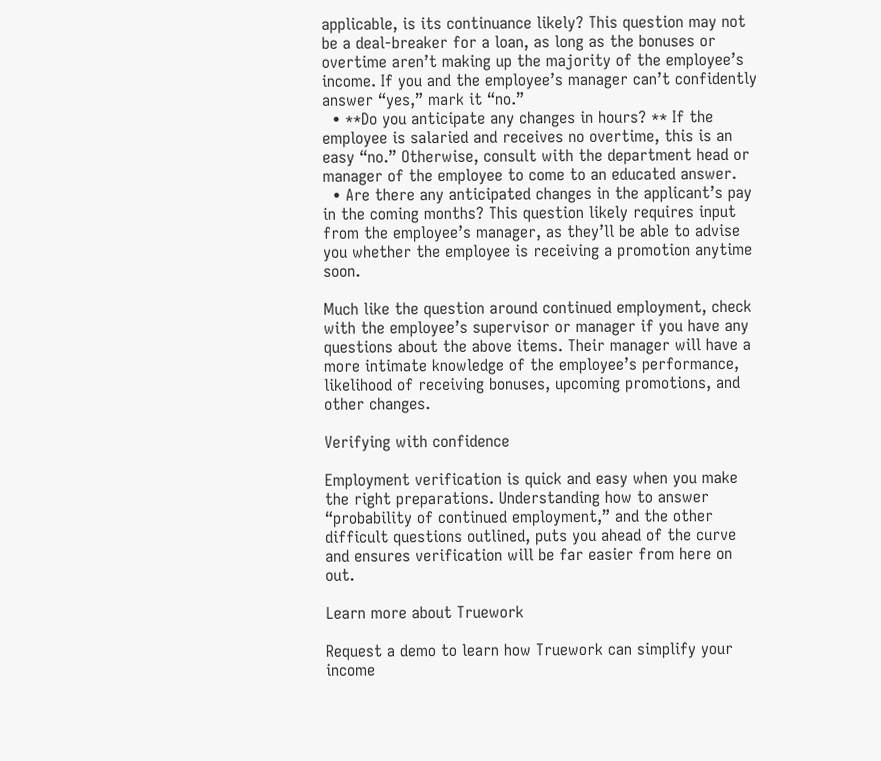applicable, is its continuance likely? This question may not be a deal-breaker for a loan, as long as the bonuses or overtime aren’t making up the majority of the employee’s income. If you and the employee’s manager can’t confidently answer “yes,” mark it “no.”
  • **Do you anticipate any changes in hours? ** If the employee is salaried and receives no overtime, this is an easy “no.” Otherwise, consult with the department head or manager of the employee to come to an educated answer.
  • Are there any anticipated changes in the applicant’s pay in the coming months? This question likely requires input from the employee’s manager, as they’ll be able to advise you whether the employee is receiving a promotion anytime soon.

Much like the question around continued employment, check with the employee’s supervisor or manager if you have any questions about the above items. Their manager will have a more intimate knowledge of the employee’s performance, likelihood of receiving bonuses, upcoming promotions, and other changes.

Verifying with confidence

Employment verification is quick and easy when you make the right preparations. Understanding how to answer “probability of continued employment,” and the other difficult questions outlined, puts you ahead of the curve and ensures verification will be far easier from here on out.

Learn more about Truework

Request a demo to learn how Truework can simplify your income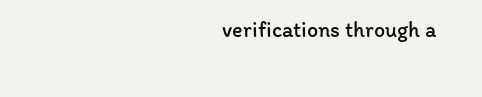verifications through a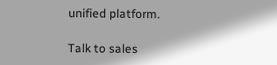unified platform.

Talk to sales